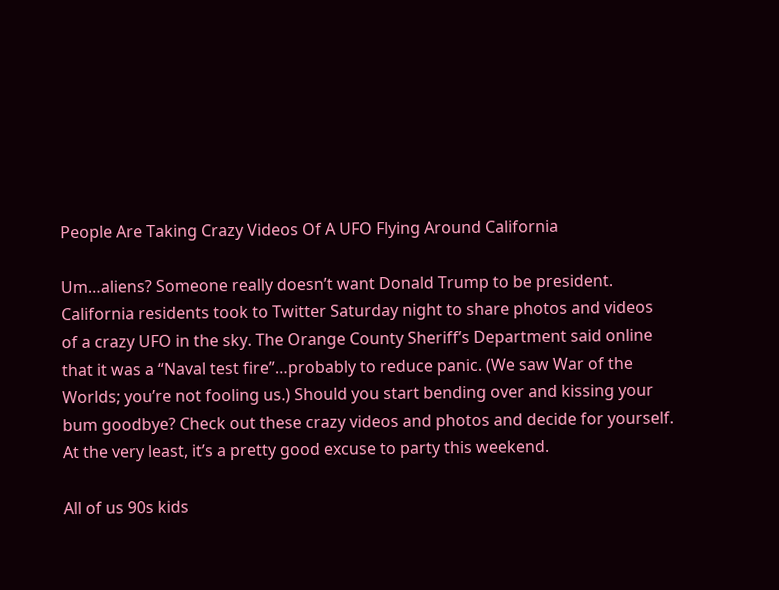People Are Taking Crazy Videos Of A UFO Flying Around California

Um…aliens? Someone really doesn’t want Donald Trump to be president. California residents took to Twitter Saturday night to share photos and videos of a crazy UFO in the sky. The Orange County Sheriff’s Department said online that it was a “Naval test fire”…probably to reduce panic. (We saw War of the Worlds; you’re not fooling us.) Should you start bending over and kissing your bum goodbye? Check out these crazy videos and photos and decide for yourself. At the very least, it’s a pretty good excuse to party this weekend.

All of us 90s kids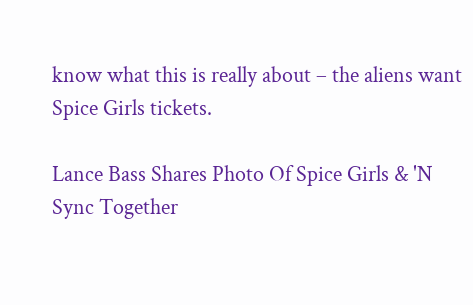know what this is really about – the aliens want Spice Girls tickets.

Lance Bass Shares Photo Of Spice Girls & 'N Sync Together